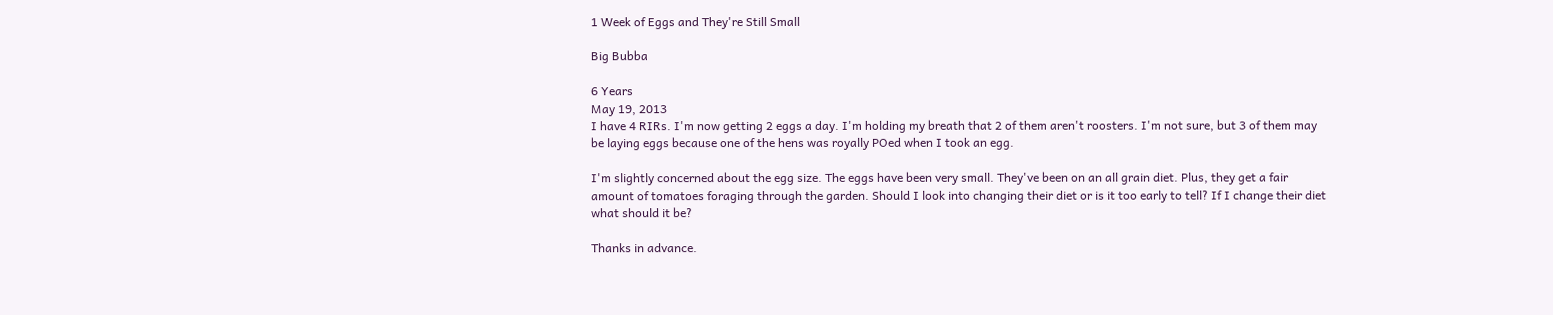1 Week of Eggs and They're Still Small

Big Bubba

6 Years
May 19, 2013
I have 4 RIRs. I'm now getting 2 eggs a day. I'm holding my breath that 2 of them aren't roosters. I'm not sure, but 3 of them may be laying eggs because one of the hens was royally POed when I took an egg.

I'm slightly concerned about the egg size. The eggs have been very small. They've been on an all grain diet. Plus, they get a fair amount of tomatoes foraging through the garden. Should I look into changing their diet or is it too early to tell? If I change their diet what should it be?

Thanks in advance.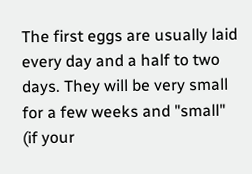The first eggs are usually laid every day and a half to two days. They will be very small for a few weeks and "small" (if your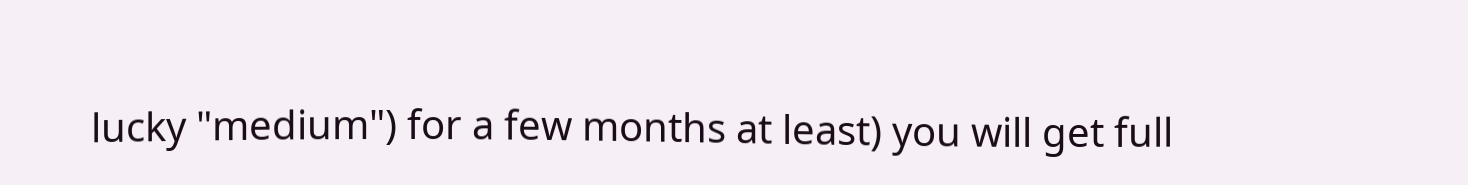lucky "medium") for a few months at least) you will get full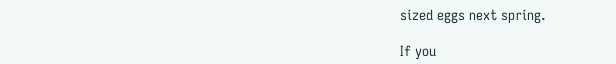sized eggs next spring.

If you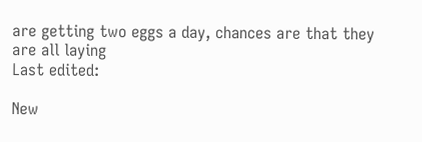are getting two eggs a day, chances are that they are all laying
Last edited:

New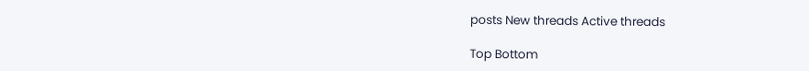posts New threads Active threads

Top Bottom